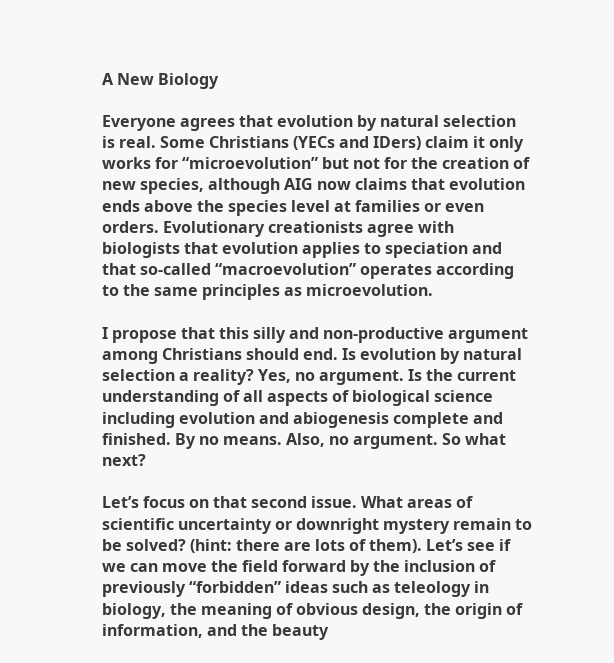A New Biology

Everyone agrees that evolution by natural selection is real. Some Christians (YECs and IDers) claim it only works for “microevolution” but not for the creation of new species, although AIG now claims that evolution ends above the species level at families or even orders. Evolutionary creationists agree with biologists that evolution applies to speciation and that so-called “macroevolution” operates according to the same principles as microevolution.

I propose that this silly and non-productive argument among Christians should end. Is evolution by natural selection a reality? Yes, no argument. Is the current understanding of all aspects of biological science including evolution and abiogenesis complete and finished. By no means. Also, no argument. So what next?

Let’s focus on that second issue. What areas of scientific uncertainty or downright mystery remain to be solved? (hint: there are lots of them). Let’s see if we can move the field forward by the inclusion of previously “forbidden” ideas such as teleology in biology, the meaning of obvious design, the origin of information, and the beauty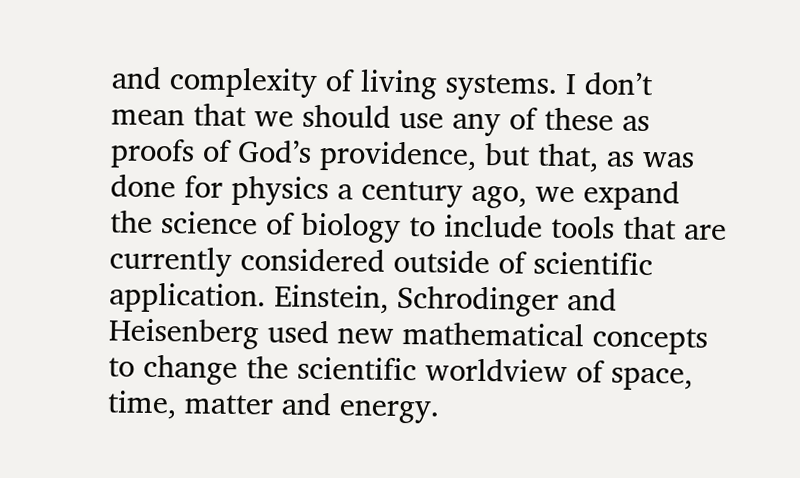and complexity of living systems. I don’t mean that we should use any of these as proofs of God’s providence, but that, as was done for physics a century ago, we expand the science of biology to include tools that are currently considered outside of scientific application. Einstein, Schrodinger and Heisenberg used new mathematical concepts to change the scientific worldview of space, time, matter and energy.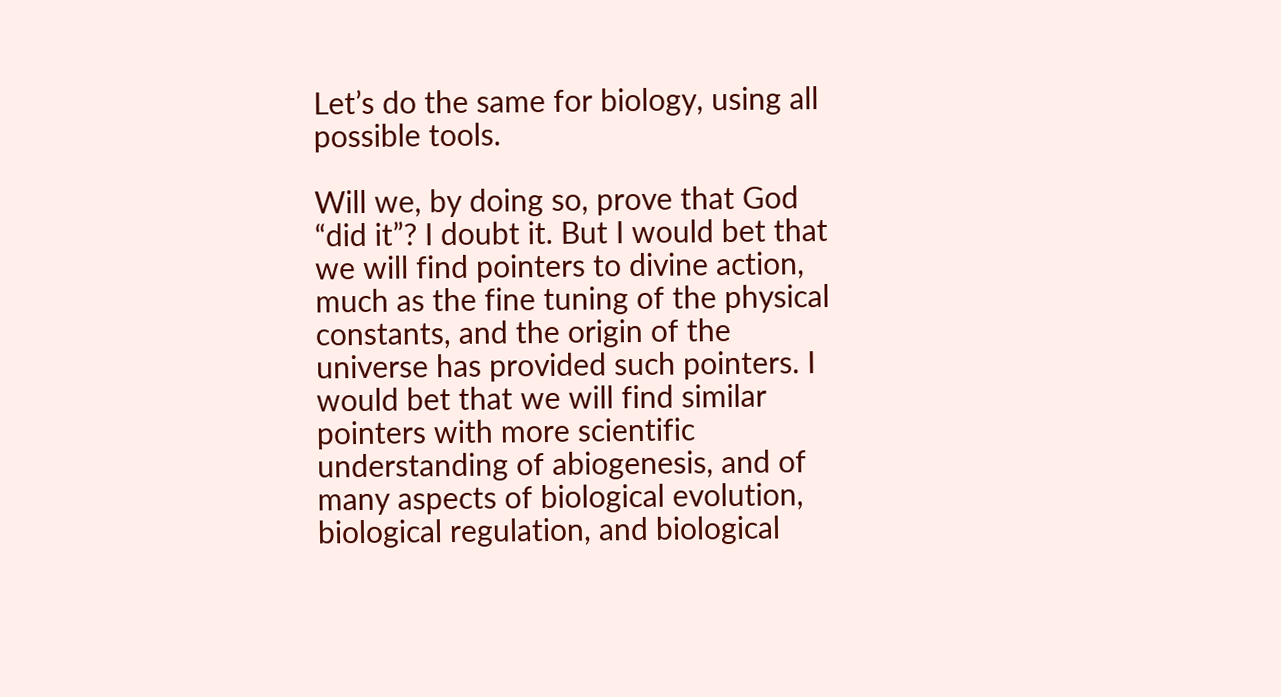Let’s do the same for biology, using all possible tools.

Will we, by doing so, prove that God “did it”? I doubt it. But I would bet that we will find pointers to divine action, much as the fine tuning of the physical constants, and the origin of the universe has provided such pointers. I would bet that we will find similar pointers with more scientific understanding of abiogenesis, and of many aspects of biological evolution, biological regulation, and biological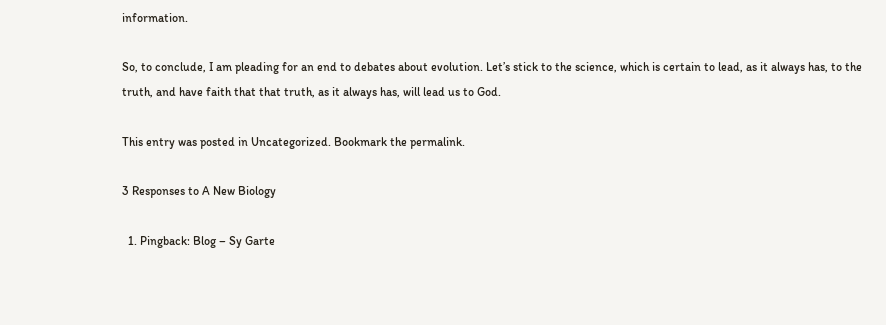information.

So, to conclude, I am pleading for an end to debates about evolution. Let’s stick to the science, which is certain to lead, as it always has, to the truth, and have faith that that truth, as it always has, will lead us to God.

This entry was posted in Uncategorized. Bookmark the permalink.

3 Responses to A New Biology

  1. Pingback: Blog – Sy Garte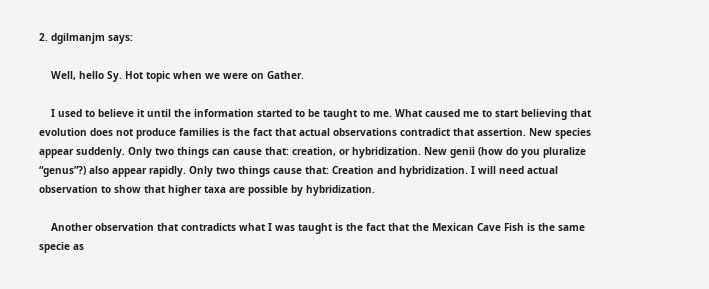2. dgilmanjm says:

    Well, hello Sy. Hot topic when we were on Gather.

    I used to believe it until the information started to be taught to me. What caused me to start believing that evolution does not produce families is the fact that actual observations contradict that assertion. New species appear suddenly. Only two things can cause that: creation, or hybridization. New genii (how do you pluralize “genus”?) also appear rapidly. Only two things cause that: Creation and hybridization. I will need actual observation to show that higher taxa are possible by hybridization.

    Another observation that contradicts what I was taught is the fact that the Mexican Cave Fish is the same specie as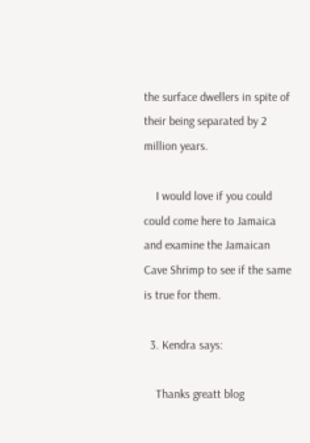the surface dwellers in spite of their being separated by 2 million years.

    I would love if you could could come here to Jamaica and examine the Jamaican Cave Shrimp to see if the same is true for them.

  3. Kendra says:

    Thanks greatt blog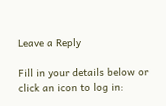Leave a Reply

Fill in your details below or click an icon to log in: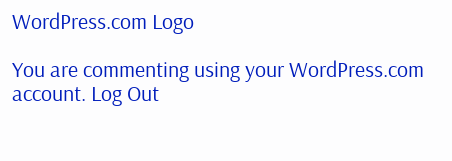WordPress.com Logo

You are commenting using your WordPress.com account. Log Out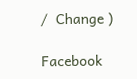/  Change )

Facebook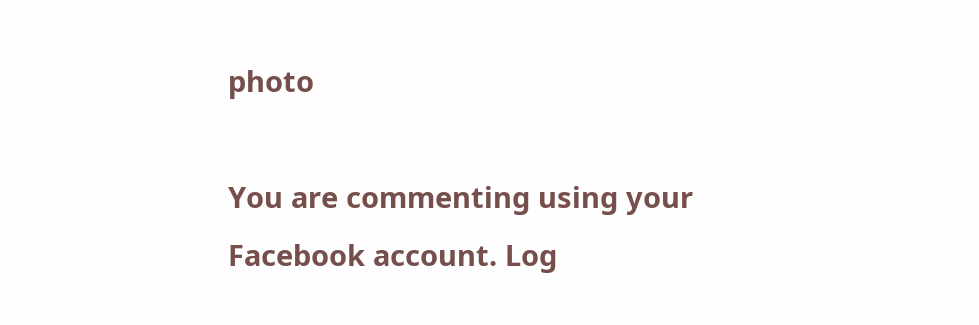photo

You are commenting using your Facebook account. Log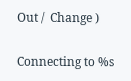Out /  Change )

Connecting to %s